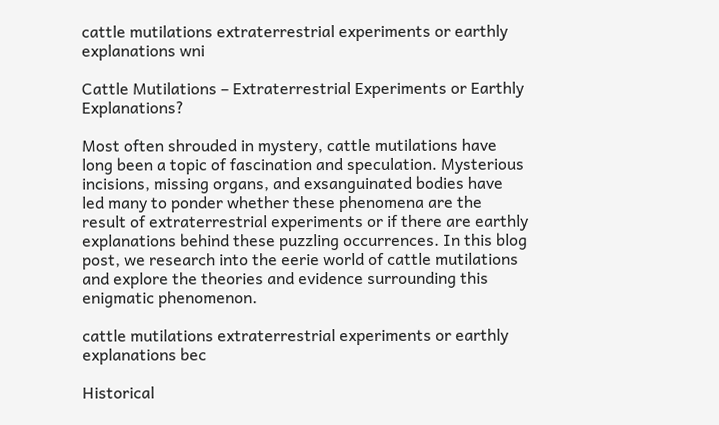cattle mutilations extraterrestrial experiments or earthly explanations wni

Cattle Mutilations – Extraterrestrial Experiments or Earthly Explanations?

Most often shrouded in mystery, cattle mutilations have long been a topic of fascination and speculation. Mysterious incisions, missing organs, and exsanguinated bodies have led many to ponder whether these phenomena are the result of extraterrestrial experiments or if there are earthly explanations behind these puzzling occurrences. In this blog post, we research into the eerie world of cattle mutilations and explore the theories and evidence surrounding this enigmatic phenomenon.

cattle mutilations extraterrestrial experiments or earthly explanations bec

Historical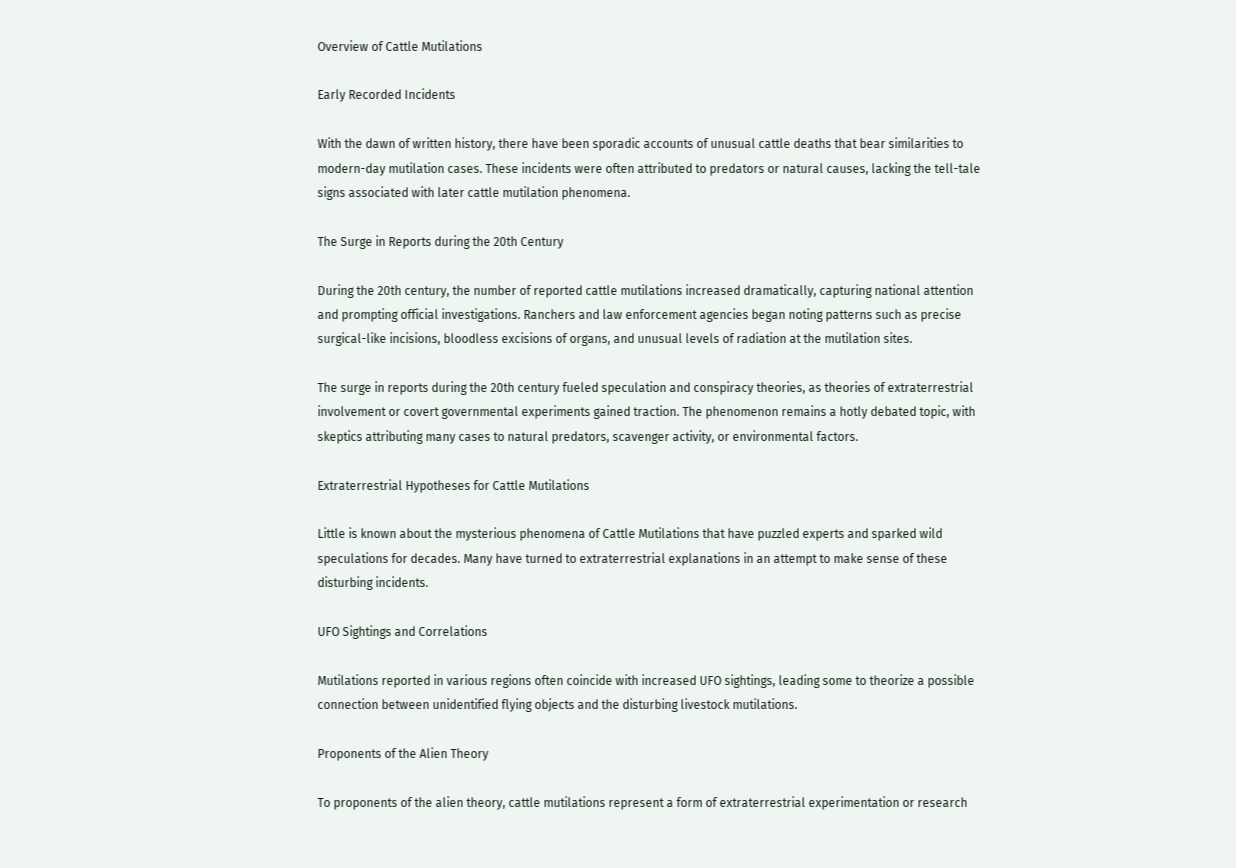Overview of Cattle Mutilations

Early Recorded Incidents

With the dawn of written history, there have been sporadic accounts of unusual cattle deaths that bear similarities to modern-day mutilation cases. These incidents were often attributed to predators or natural causes, lacking the tell-tale signs associated with later cattle mutilation phenomena.

The Surge in Reports during the 20th Century

During the 20th century, the number of reported cattle mutilations increased dramatically, capturing national attention and prompting official investigations. Ranchers and law enforcement agencies began noting patterns such as precise surgical-like incisions, bloodless excisions of organs, and unusual levels of radiation at the mutilation sites.

The surge in reports during the 20th century fueled speculation and conspiracy theories, as theories of extraterrestrial involvement or covert governmental experiments gained traction. The phenomenon remains a hotly debated topic, with skeptics attributing many cases to natural predators, scavenger activity, or environmental factors.

Extraterrestrial Hypotheses for Cattle Mutilations

Little is known about the mysterious phenomena of Cattle Mutilations that have puzzled experts and sparked wild speculations for decades. Many have turned to extraterrestrial explanations in an attempt to make sense of these disturbing incidents.

UFO Sightings and Correlations

Mutilations reported in various regions often coincide with increased UFO sightings, leading some to theorize a possible connection between unidentified flying objects and the disturbing livestock mutilations.

Proponents of the Alien Theory

To proponents of the alien theory, cattle mutilations represent a form of extraterrestrial experimentation or research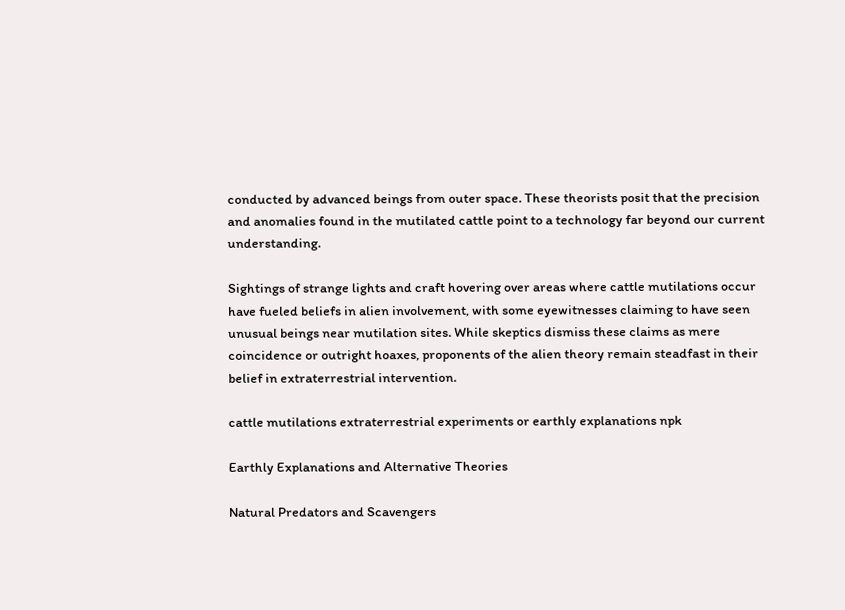conducted by advanced beings from outer space. These theorists posit that the precision and anomalies found in the mutilated cattle point to a technology far beyond our current understanding.

Sightings of strange lights and craft hovering over areas where cattle mutilations occur have fueled beliefs in alien involvement, with some eyewitnesses claiming to have seen unusual beings near mutilation sites. While skeptics dismiss these claims as mere coincidence or outright hoaxes, proponents of the alien theory remain steadfast in their belief in extraterrestrial intervention.

cattle mutilations extraterrestrial experiments or earthly explanations npk

Earthly Explanations and Alternative Theories

Natural Predators and Scavengers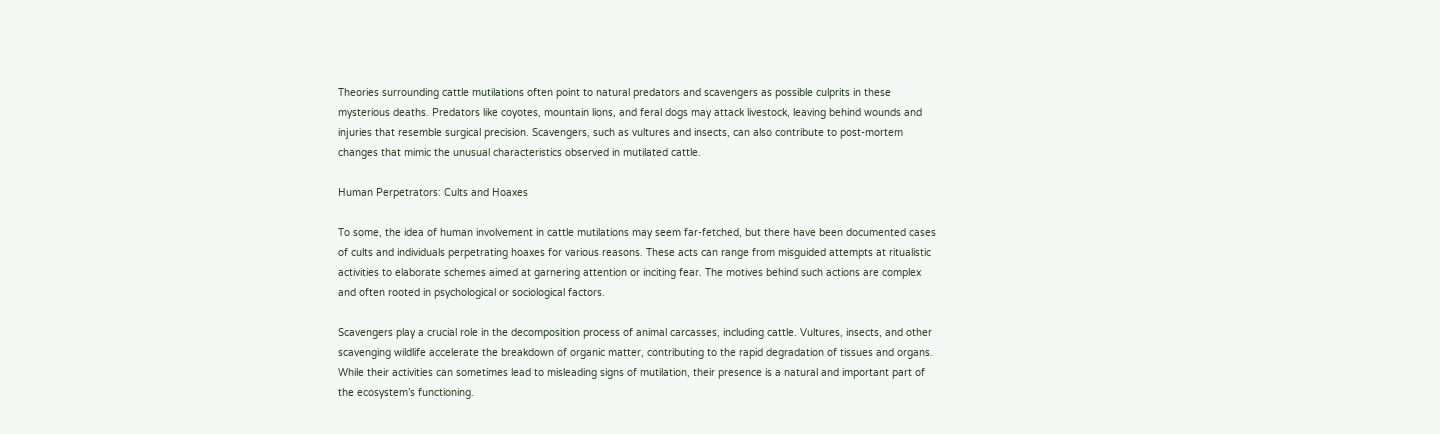Theories surrounding cattle mutilations often point to natural predators and scavengers as possible culprits in these mysterious deaths. Predators like coyotes, mountain lions, and feral dogs may attack livestock, leaving behind wounds and injuries that resemble surgical precision. Scavengers, such as vultures and insects, can also contribute to post-mortem changes that mimic the unusual characteristics observed in mutilated cattle.

Human Perpetrators: Cults and Hoaxes

To some, the idea of human involvement in cattle mutilations may seem far-fetched, but there have been documented cases of cults and individuals perpetrating hoaxes for various reasons. These acts can range from misguided attempts at ritualistic activities to elaborate schemes aimed at garnering attention or inciting fear. The motives behind such actions are complex and often rooted in psychological or sociological factors.

Scavengers play a crucial role in the decomposition process of animal carcasses, including cattle. Vultures, insects, and other scavenging wildlife accelerate the breakdown of organic matter, contributing to the rapid degradation of tissues and organs. While their activities can sometimes lead to misleading signs of mutilation, their presence is a natural and important part of the ecosystem’s functioning.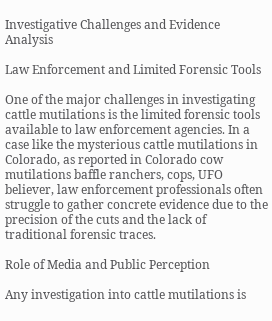Investigative Challenges and Evidence Analysis

Law Enforcement and Limited Forensic Tools

One of the major challenges in investigating cattle mutilations is the limited forensic tools available to law enforcement agencies. In a case like the mysterious cattle mutilations in Colorado, as reported in Colorado cow mutilations baffle ranchers, cops, UFO believer, law enforcement professionals often struggle to gather concrete evidence due to the precision of the cuts and the lack of traditional forensic traces.

Role of Media and Public Perception

Any investigation into cattle mutilations is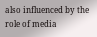also influenced by the role of media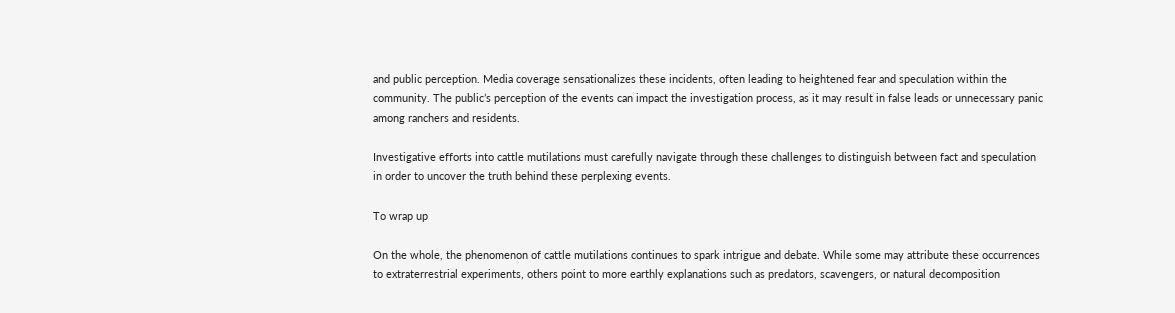and public perception. Media coverage sensationalizes these incidents, often leading to heightened fear and speculation within the community. The public’s perception of the events can impact the investigation process, as it may result in false leads or unnecessary panic among ranchers and residents.

Investigative efforts into cattle mutilations must carefully navigate through these challenges to distinguish between fact and speculation in order to uncover the truth behind these perplexing events.

To wrap up

On the whole, the phenomenon of cattle mutilations continues to spark intrigue and debate. While some may attribute these occurrences to extraterrestrial experiments, others point to more earthly explanations such as predators, scavengers, or natural decomposition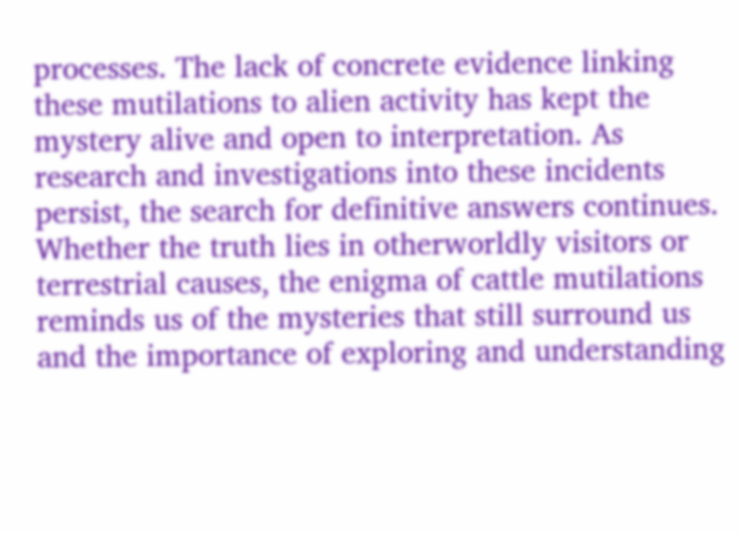processes. The lack of concrete evidence linking these mutilations to alien activity has kept the mystery alive and open to interpretation. As research and investigations into these incidents persist, the search for definitive answers continues. Whether the truth lies in otherworldly visitors or terrestrial causes, the enigma of cattle mutilations reminds us of the mysteries that still surround us and the importance of exploring and understanding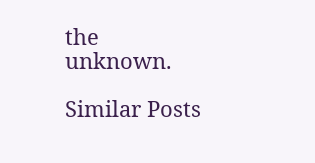the unknown.

Similar Posts